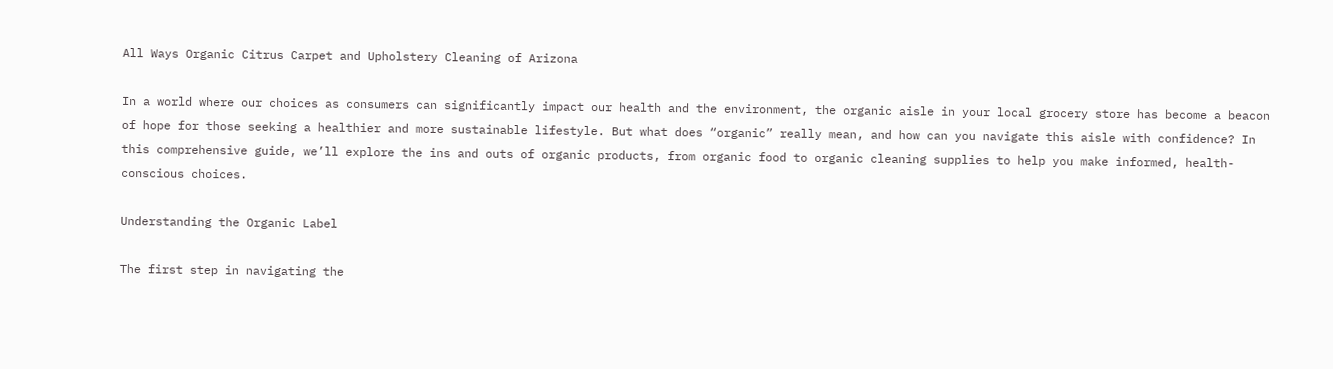All Ways Organic Citrus Carpet and Upholstery Cleaning of Arizona

In a world where our choices as consumers can significantly impact our health and the environment, the organic aisle in your local grocery store has become a beacon of hope for those seeking a healthier and more sustainable lifestyle. But what does “organic” really mean, and how can you navigate this aisle with confidence? In this comprehensive guide, we’ll explore the ins and outs of organic products, from organic food to organic cleaning supplies to help you make informed, health-conscious choices.

Understanding the Organic Label

The first step in navigating the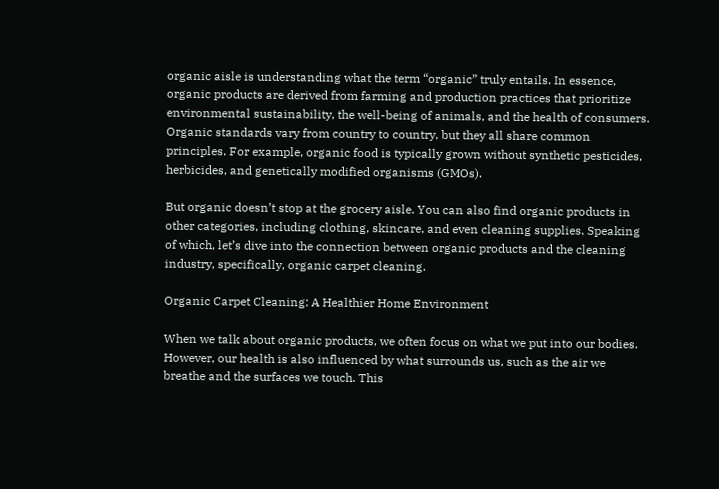organic aisle is understanding what the term “organic” truly entails. In essence, organic products are derived from farming and production practices that prioritize environmental sustainability, the well-being of animals, and the health of consumers. Organic standards vary from country to country, but they all share common principles. For example, organic food is typically grown without synthetic pesticides, herbicides, and genetically modified organisms (GMOs).

But organic doesn’t stop at the grocery aisle. You can also find organic products in other categories, including clothing, skincare, and even cleaning supplies. Speaking of which, let’s dive into the connection between organic products and the cleaning industry, specifically, organic carpet cleaning.

Organic Carpet Cleaning: A Healthier Home Environment

When we talk about organic products, we often focus on what we put into our bodies. However, our health is also influenced by what surrounds us, such as the air we breathe and the surfaces we touch. This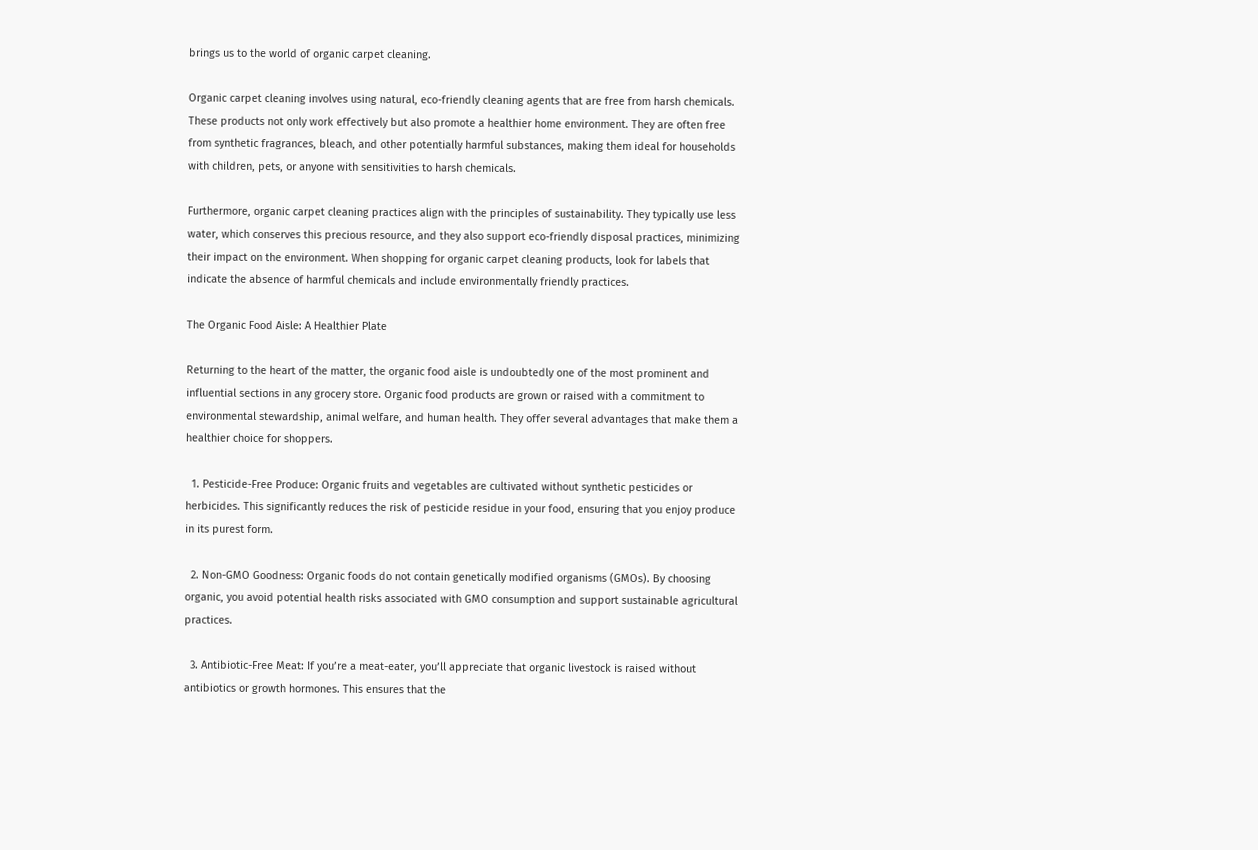brings us to the world of organic carpet cleaning.

Organic carpet cleaning involves using natural, eco-friendly cleaning agents that are free from harsh chemicals. These products not only work effectively but also promote a healthier home environment. They are often free from synthetic fragrances, bleach, and other potentially harmful substances, making them ideal for households with children, pets, or anyone with sensitivities to harsh chemicals.

Furthermore, organic carpet cleaning practices align with the principles of sustainability. They typically use less water, which conserves this precious resource, and they also support eco-friendly disposal practices, minimizing their impact on the environment. When shopping for organic carpet cleaning products, look for labels that indicate the absence of harmful chemicals and include environmentally friendly practices.

The Organic Food Aisle: A Healthier Plate

Returning to the heart of the matter, the organic food aisle is undoubtedly one of the most prominent and influential sections in any grocery store. Organic food products are grown or raised with a commitment to environmental stewardship, animal welfare, and human health. They offer several advantages that make them a healthier choice for shoppers.

  1. Pesticide-Free Produce: Organic fruits and vegetables are cultivated without synthetic pesticides or herbicides. This significantly reduces the risk of pesticide residue in your food, ensuring that you enjoy produce in its purest form.

  2. Non-GMO Goodness: Organic foods do not contain genetically modified organisms (GMOs). By choosing organic, you avoid potential health risks associated with GMO consumption and support sustainable agricultural practices.

  3. Antibiotic-Free Meat: If you’re a meat-eater, you’ll appreciate that organic livestock is raised without antibiotics or growth hormones. This ensures that the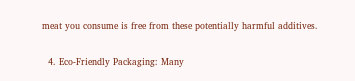meat you consume is free from these potentially harmful additives.

  4. Eco-Friendly Packaging: Many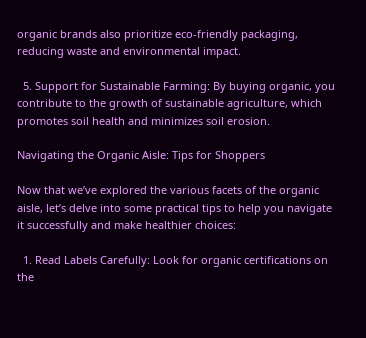organic brands also prioritize eco-friendly packaging, reducing waste and environmental impact.

  5. Support for Sustainable Farming: By buying organic, you contribute to the growth of sustainable agriculture, which promotes soil health and minimizes soil erosion.

Navigating the Organic Aisle: Tips for Shoppers

Now that we’ve explored the various facets of the organic aisle, let’s delve into some practical tips to help you navigate it successfully and make healthier choices:

  1. Read Labels Carefully: Look for organic certifications on the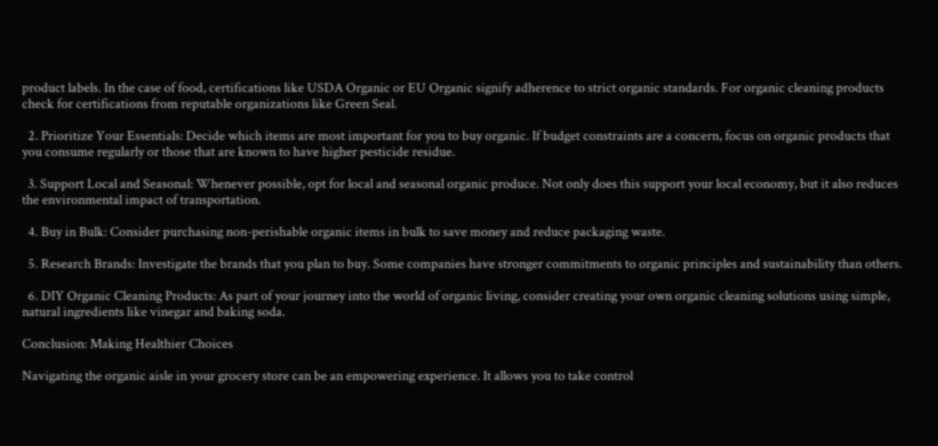product labels. In the case of food, certifications like USDA Organic or EU Organic signify adherence to strict organic standards. For organic cleaning products check for certifications from reputable organizations like Green Seal.

  2. Prioritize Your Essentials: Decide which items are most important for you to buy organic. If budget constraints are a concern, focus on organic products that you consume regularly or those that are known to have higher pesticide residue.

  3. Support Local and Seasonal: Whenever possible, opt for local and seasonal organic produce. Not only does this support your local economy, but it also reduces the environmental impact of transportation.

  4. Buy in Bulk: Consider purchasing non-perishable organic items in bulk to save money and reduce packaging waste.

  5. Research Brands: Investigate the brands that you plan to buy. Some companies have stronger commitments to organic principles and sustainability than others.

  6. DIY Organic Cleaning Products: As part of your journey into the world of organic living, consider creating your own organic cleaning solutions using simple, natural ingredients like vinegar and baking soda.

Conclusion: Making Healthier Choices

Navigating the organic aisle in your grocery store can be an empowering experience. It allows you to take control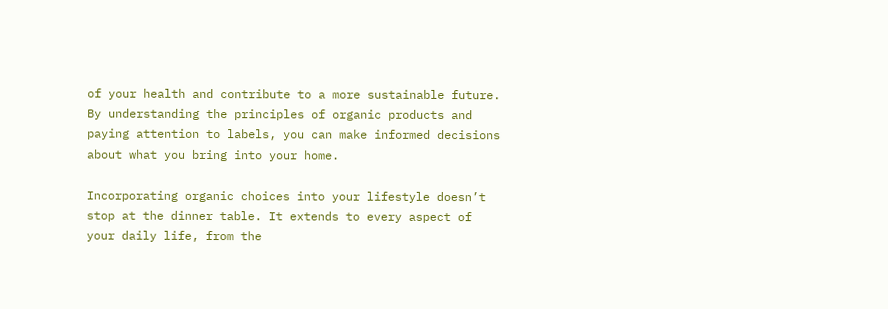of your health and contribute to a more sustainable future. By understanding the principles of organic products and paying attention to labels, you can make informed decisions about what you bring into your home.

Incorporating organic choices into your lifestyle doesn’t stop at the dinner table. It extends to every aspect of your daily life, from the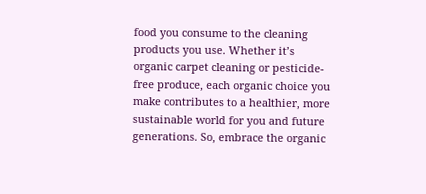food you consume to the cleaning products you use. Whether it’s organic carpet cleaning or pesticide-free produce, each organic choice you make contributes to a healthier, more sustainable world for you and future generations. So, embrace the organic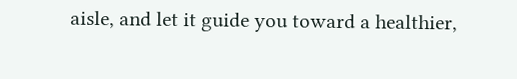aisle, and let it guide you toward a healthier,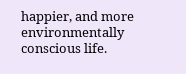happier, and more environmentally conscious life.